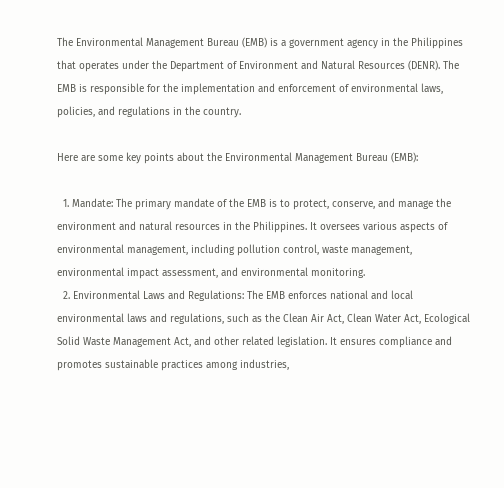The Environmental Management Bureau (EMB) is a government agency in the Philippines that operates under the Department of Environment and Natural Resources (DENR). The EMB is responsible for the implementation and enforcement of environmental laws, policies, and regulations in the country.

Here are some key points about the Environmental Management Bureau (EMB):

  1. Mandate: The primary mandate of the EMB is to protect, conserve, and manage the environment and natural resources in the Philippines. It oversees various aspects of environmental management, including pollution control, waste management, environmental impact assessment, and environmental monitoring.
  2. Environmental Laws and Regulations: The EMB enforces national and local environmental laws and regulations, such as the Clean Air Act, Clean Water Act, Ecological Solid Waste Management Act, and other related legislation. It ensures compliance and promotes sustainable practices among industries,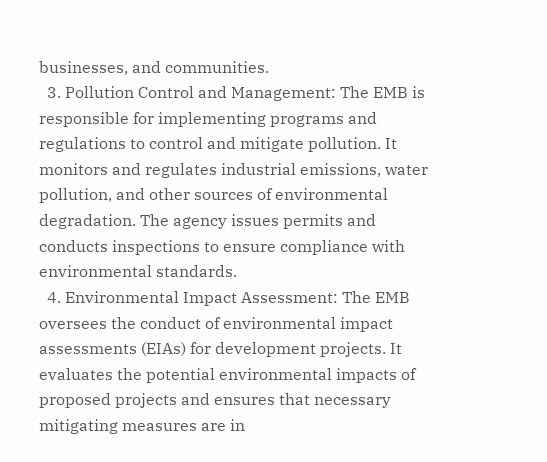businesses, and communities.
  3. Pollution Control and Management: The EMB is responsible for implementing programs and regulations to control and mitigate pollution. It monitors and regulates industrial emissions, water pollution, and other sources of environmental degradation. The agency issues permits and conducts inspections to ensure compliance with environmental standards.
  4. Environmental Impact Assessment: The EMB oversees the conduct of environmental impact assessments (EIAs) for development projects. It evaluates the potential environmental impacts of proposed projects and ensures that necessary mitigating measures are in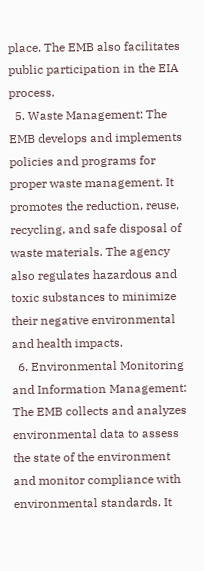place. The EMB also facilitates public participation in the EIA process.
  5. Waste Management: The EMB develops and implements policies and programs for proper waste management. It promotes the reduction, reuse, recycling, and safe disposal of waste materials. The agency also regulates hazardous and toxic substances to minimize their negative environmental and health impacts.
  6. Environmental Monitoring and Information Management: The EMB collects and analyzes environmental data to assess the state of the environment and monitor compliance with environmental standards. It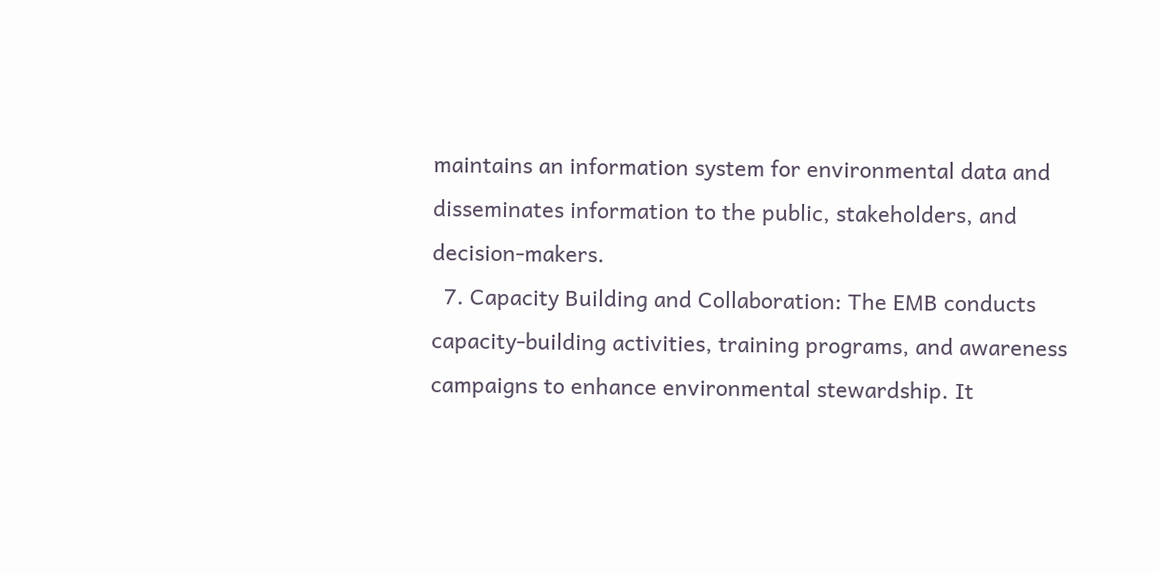maintains an information system for environmental data and disseminates information to the public, stakeholders, and decision-makers.
  7. Capacity Building and Collaboration: The EMB conducts capacity-building activities, training programs, and awareness campaigns to enhance environmental stewardship. It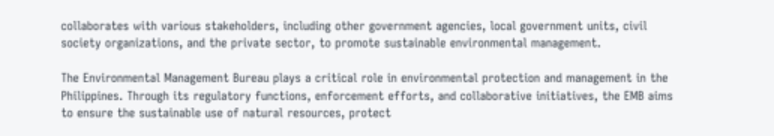collaborates with various stakeholders, including other government agencies, local government units, civil society organizations, and the private sector, to promote sustainable environmental management.

The Environmental Management Bureau plays a critical role in environmental protection and management in the Philippines. Through its regulatory functions, enforcement efforts, and collaborative initiatives, the EMB aims to ensure the sustainable use of natural resources, protect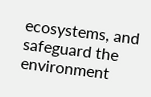ecosystems, and safeguard the environment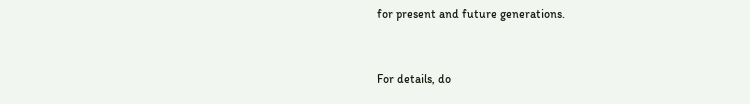for present and future generations.



For details, do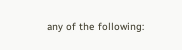any of the following: